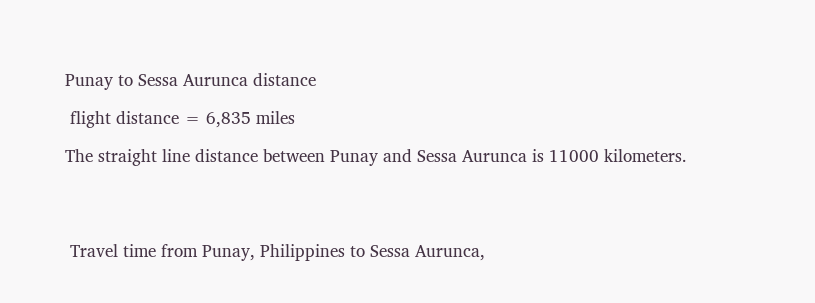Punay to Sessa Aurunca distance

 flight distance = 6,835 miles

The straight line distance between Punay and Sessa Aurunca is 11000 kilometers.




 Travel time from Punay, Philippines to Sessa Aurunca,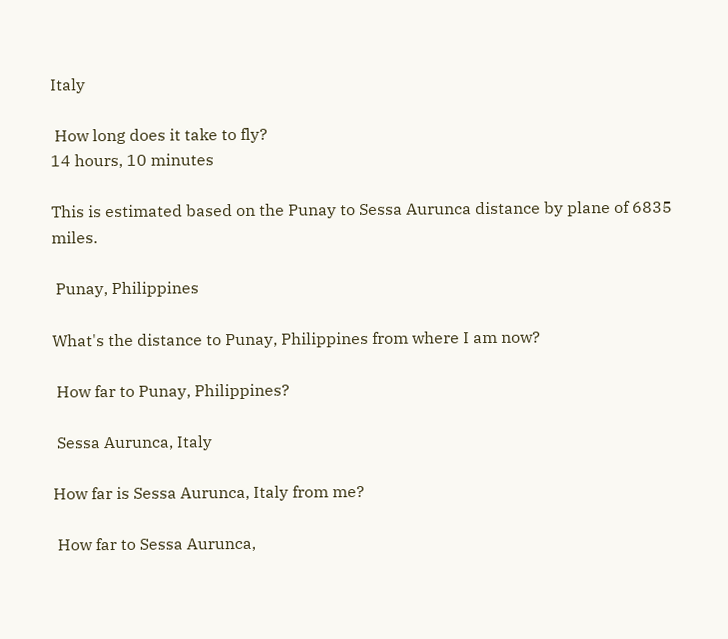Italy

 How long does it take to fly?
14 hours, 10 minutes

This is estimated based on the Punay to Sessa Aurunca distance by plane of 6835 miles.

 Punay, Philippines

What's the distance to Punay, Philippines from where I am now?

 How far to Punay, Philippines?

 Sessa Aurunca, Italy

How far is Sessa Aurunca, Italy from me?

 How far to Sessa Aurunca,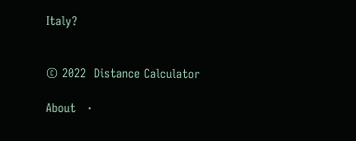Italy?


© 2022  Distance Calculator

About   ·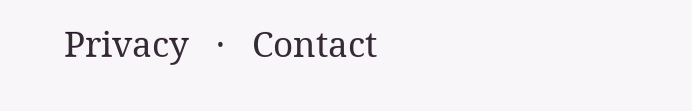Privacy   ·   Contact